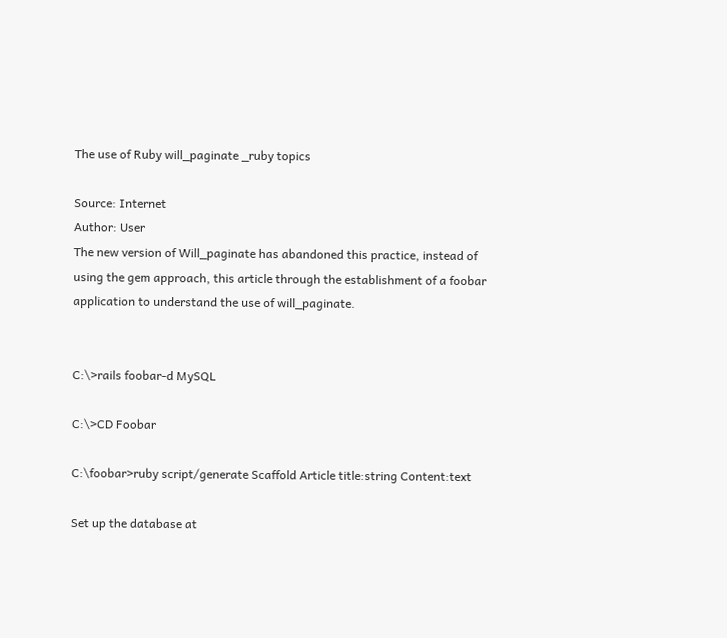The use of Ruby will_paginate _ruby topics

Source: Internet
Author: User
The new version of Will_paginate has abandoned this practice, instead of using the gem approach, this article through the establishment of a foobar application to understand the use of will_paginate.


C:\>rails foobar-d MySQL

C:\>CD Foobar

C:\foobar>ruby script/generate Scaffold Article title:string Content:text

Set up the database at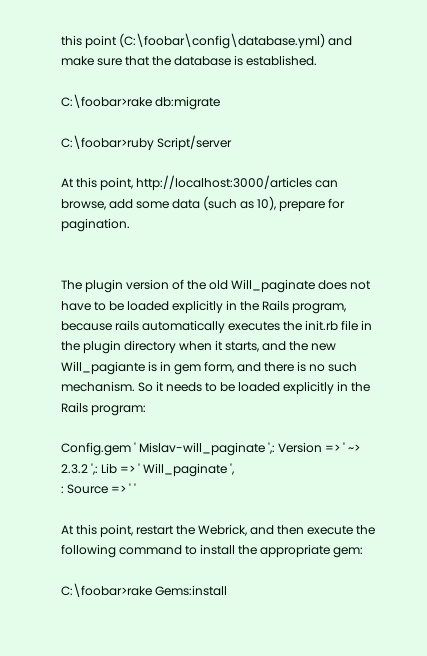this point (C:\foobar\config\database.yml) and make sure that the database is established.

C:\foobar>rake db:migrate

C:\foobar>ruby Script/server

At this point, http://localhost:3000/articles can browse, add some data (such as 10), prepare for pagination.


The plugin version of the old Will_paginate does not have to be loaded explicitly in the Rails program, because rails automatically executes the init.rb file in the plugin directory when it starts, and the new Will_pagiante is in gem form, and there is no such mechanism. So it needs to be loaded explicitly in the Rails program:

Config.gem ' Mislav-will_paginate ',: Version => ' ~> 2.3.2 ',: Lib => ' Will_paginate ',
: Source => ' '

At this point, restart the Webrick, and then execute the following command to install the appropriate gem:

C:\foobar>rake Gems:install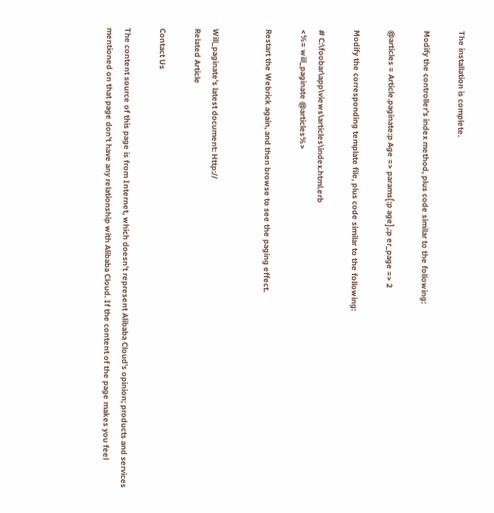The installation is complete.

Modify the controller's index method, plus code similar to the following:

@articles = Article.paginate:p Age => params[:p age],:p er_page => 2

Modify the corresponding template file, plus code similar to the following:

# C:\foobar\app\views\articles\index.html.erb
<%= will_paginate @articles%>

Restart the Webrick again, and then browse to see the paging effect.


Will_paginate's latest document: Http://
Related Article

Contact Us

The content source of this page is from Internet, which doesn't represent Alibaba Cloud's opinion; products and services mentioned on that page don't have any relationship with Alibaba Cloud. If the content of the page makes you feel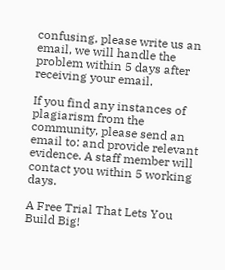confusing, please write us an email, we will handle the problem within 5 days after receiving your email.

If you find any instances of plagiarism from the community, please send an email to: and provide relevant evidence. A staff member will contact you within 5 working days.

A Free Trial That Lets You Build Big!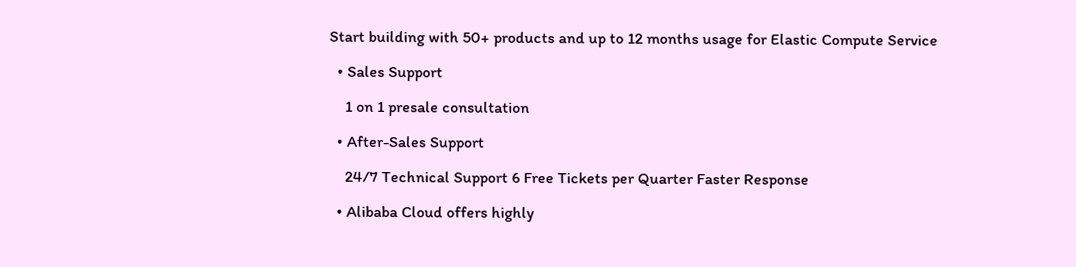Start building with 50+ products and up to 12 months usage for Elastic Compute Service

  • Sales Support

    1 on 1 presale consultation

  • After-Sales Support

    24/7 Technical Support 6 Free Tickets per Quarter Faster Response

  • Alibaba Cloud offers highly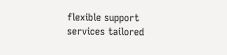flexible support services tailored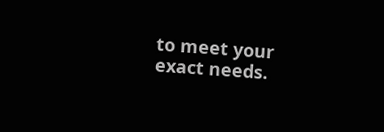to meet your exact needs.